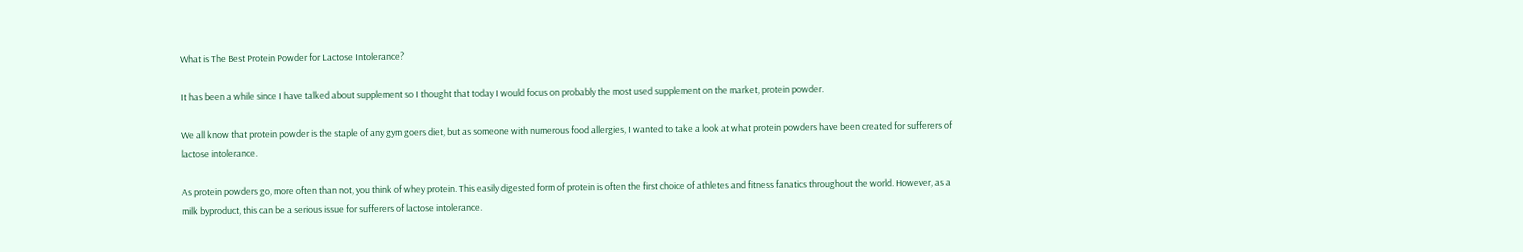What is The Best Protein Powder for Lactose Intolerance?

It has been a while since I have talked about supplement so I thought that today I would focus on probably the most used supplement on the market, protein powder.

We all know that protein powder is the staple of any gym goers diet, but as someone with numerous food allergies, I wanted to take a look at what protein powders have been created for sufferers of lactose intolerance.

As protein powders go, more often than not, you think of whey protein. This easily digested form of protein is often the first choice of athletes and fitness fanatics throughout the world. However, as a milk byproduct, this can be a serious issue for sufferers of lactose intolerance.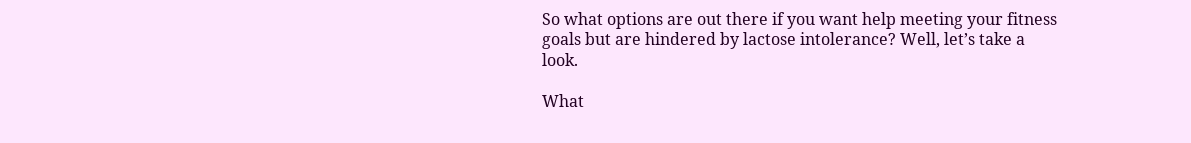So what options are out there if you want help meeting your fitness goals but are hindered by lactose intolerance? Well, let’s take a look.

What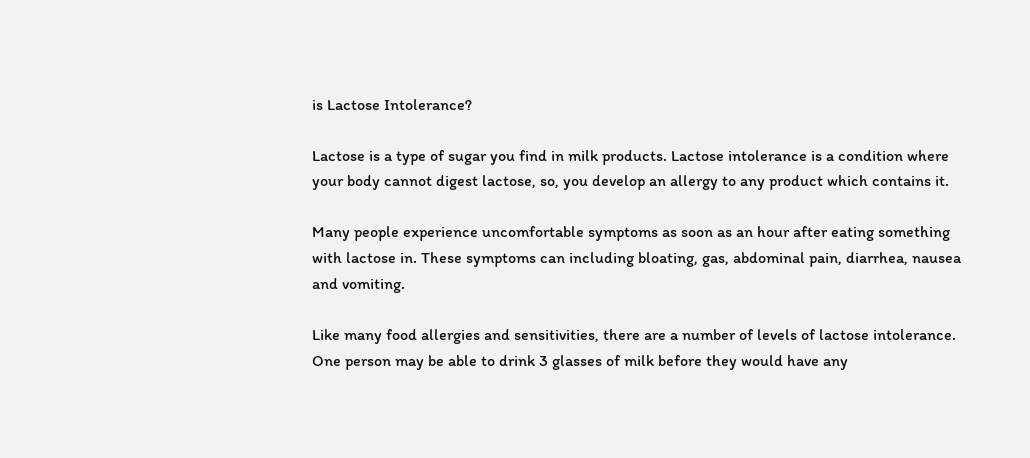is Lactose Intolerance?

Lactose is a type of sugar you find in milk products. Lactose intolerance is a condition where your body cannot digest lactose, so, you develop an allergy to any product which contains it.

Many people experience uncomfortable symptoms as soon as an hour after eating something with lactose in. These symptoms can including bloating, gas, abdominal pain, diarrhea, nausea and vomiting.

Like many food allergies and sensitivities, there are a number of levels of lactose intolerance. One person may be able to drink 3 glasses of milk before they would have any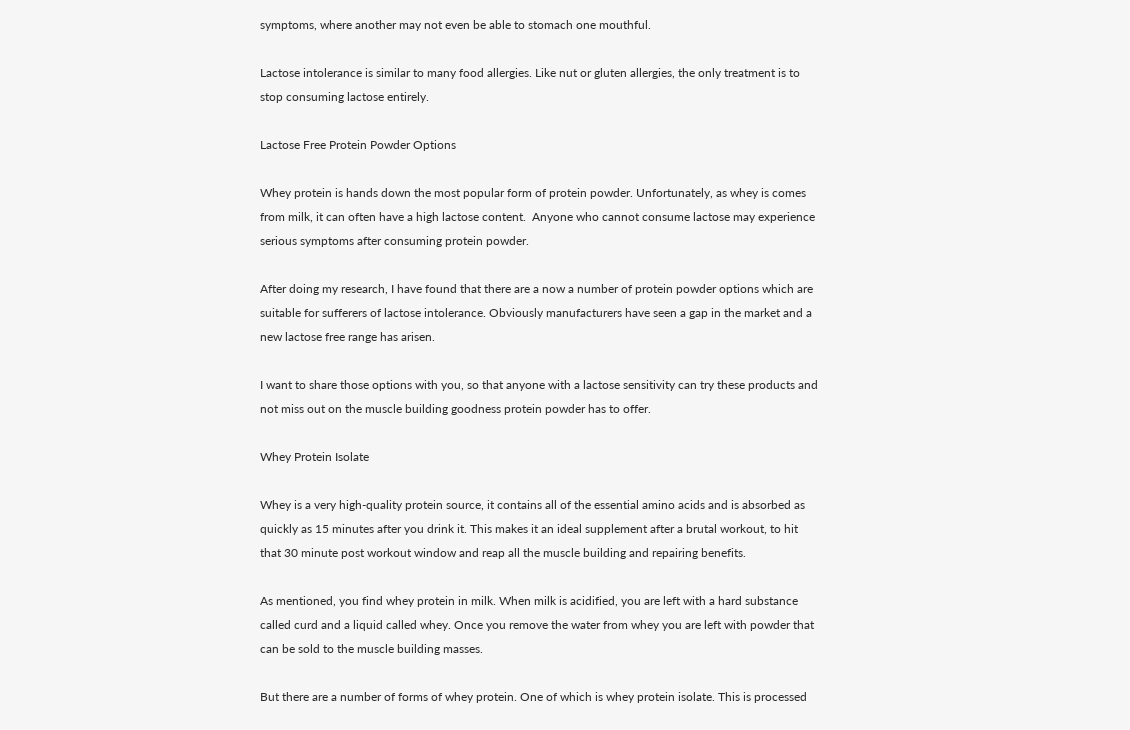symptoms, where another may not even be able to stomach one mouthful.

Lactose intolerance is similar to many food allergies. Like nut or gluten allergies, the only treatment is to stop consuming lactose entirely.

Lactose Free Protein Powder Options

Whey protein is hands down the most popular form of protein powder. Unfortunately, as whey is comes from milk, it can often have a high lactose content.  Anyone who cannot consume lactose may experience serious symptoms after consuming protein powder.

After doing my research, I have found that there are a now a number of protein powder options which are suitable for sufferers of lactose intolerance. Obviously manufacturers have seen a gap in the market and a new lactose free range has arisen.

I want to share those options with you, so that anyone with a lactose sensitivity can try these products and not miss out on the muscle building goodness protein powder has to offer.

Whey Protein Isolate

Whey is a very high-quality protein source, it contains all of the essential amino acids and is absorbed as quickly as 15 minutes after you drink it. This makes it an ideal supplement after a brutal workout, to hit that 30 minute post workout window and reap all the muscle building and repairing benefits.

As mentioned, you find whey protein in milk. When milk is acidified, you are left with a hard substance called curd and a liquid called whey. Once you remove the water from whey you are left with powder that can be sold to the muscle building masses.

But there are a number of forms of whey protein. One of which is whey protein isolate. This is processed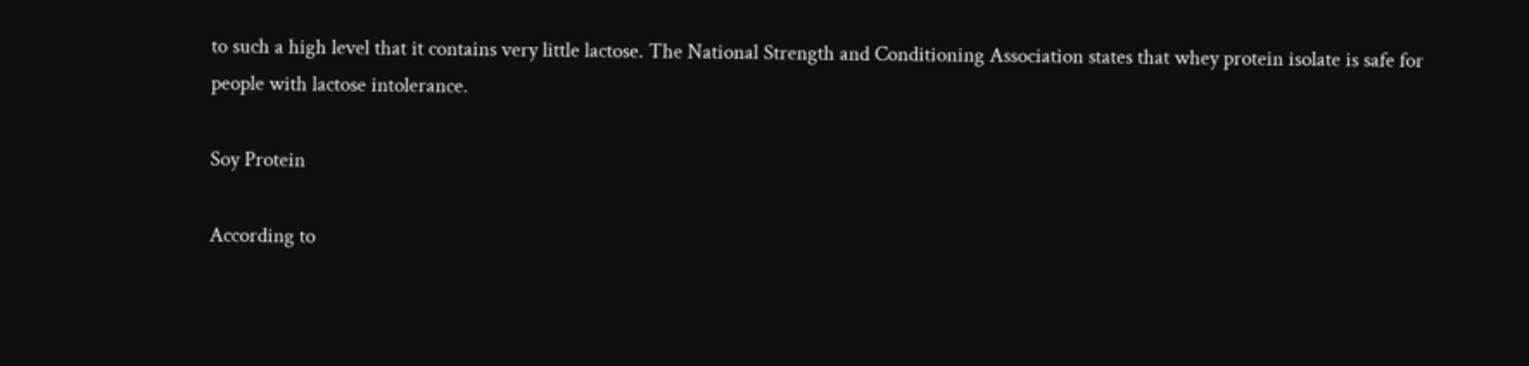to such a high level that it contains very little lactose. The National Strength and Conditioning Association states that whey protein isolate is safe for people with lactose intolerance.

Soy Protein

According to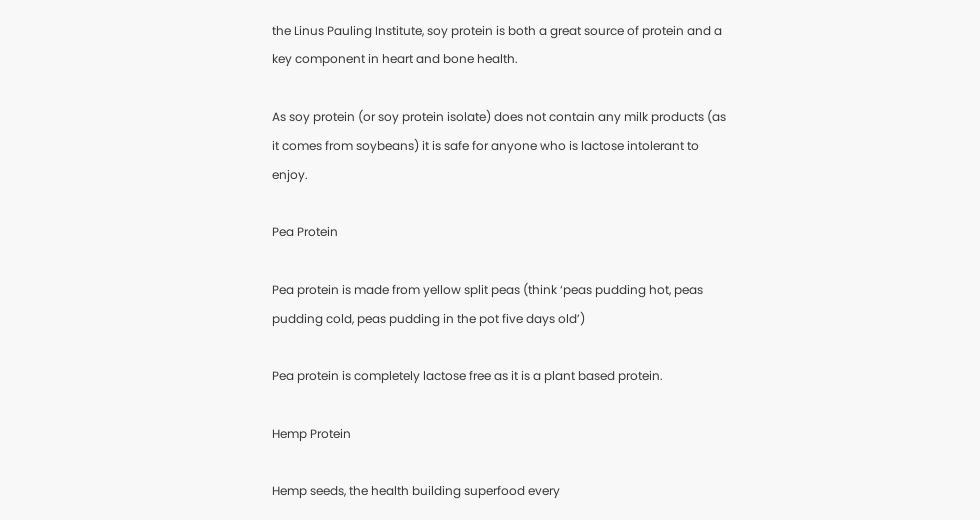the Linus Pauling Institute, soy protein is both a great source of protein and a key component in heart and bone health.

As soy protein (or soy protein isolate) does not contain any milk products (as it comes from soybeans) it is safe for anyone who is lactose intolerant to enjoy.

Pea Protein

Pea protein is made from yellow split peas (think ‘peas pudding hot, peas pudding cold, peas pudding in the pot five days old’)

Pea protein is completely lactose free as it is a plant based protein.

Hemp Protein

Hemp seeds, the health building superfood every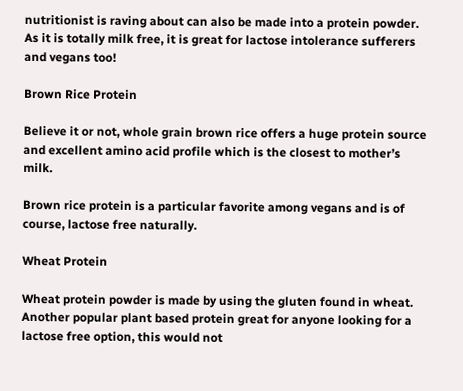nutritionist is raving about can also be made into a protein powder. As it is totally milk free, it is great for lactose intolerance sufferers and vegans too!

Brown Rice Protein

Believe it or not, whole grain brown rice offers a huge protein source and excellent amino acid profile which is the closest to mother’s milk.

Brown rice protein is a particular favorite among vegans and is of course, lactose free naturally.

Wheat Protein

Wheat protein powder is made by using the gluten found in wheat. Another popular plant based protein great for anyone looking for a lactose free option, this would not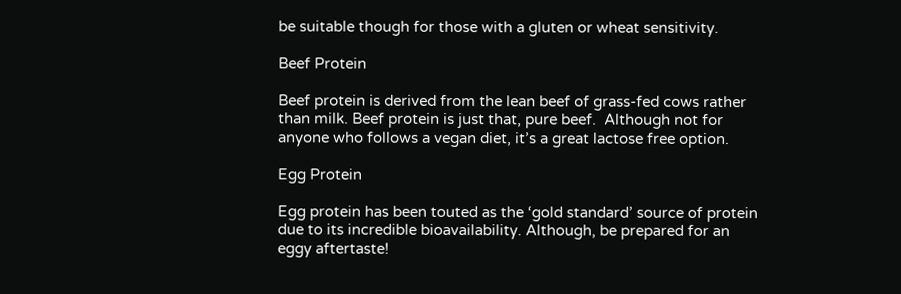be suitable though for those with a gluten or wheat sensitivity.

Beef Protein

Beef protein is derived from the lean beef of grass-fed cows rather than milk. Beef protein is just that, pure beef.  Although not for anyone who follows a vegan diet, it’s a great lactose free option.

Egg Protein

Egg protein has been touted as the ‘gold standard’ source of protein due to its incredible bioavailability. Although, be prepared for an eggy aftertaste!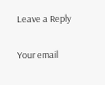Leave a Reply

Your email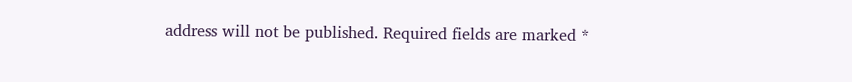address will not be published. Required fields are marked *